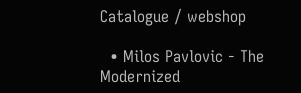Catalogue / webshop

  • Milos Pavlovic - The Modernized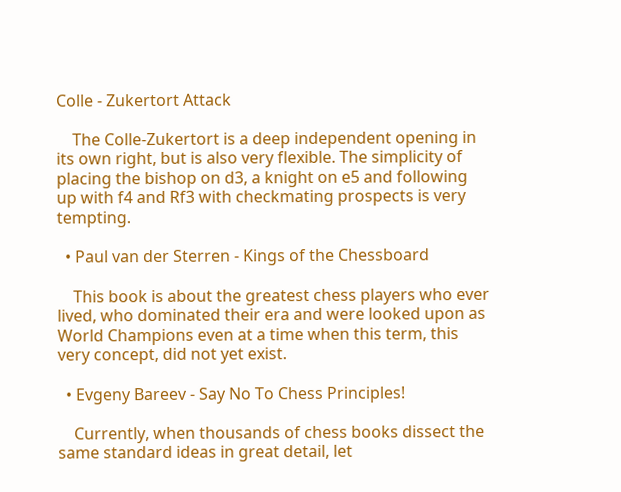Colle - Zukertort Attack

    The Colle-Zukertort is a deep independent opening in its own right, but is also very flexible. The simplicity of placing the bishop on d3, a knight on e5 and following up with f4 and Rf3 with checkmating prospects is very tempting.

  • Paul van der Sterren - Kings of the Chessboard

    This book is about the greatest chess players who ever lived, who dominated their era and were looked upon as World Champions even at a time when this term, this very concept, did not yet exist.

  • Evgeny Bareev - Say No To Chess Principles!

    Currently, when thousands of chess books dissect the same standard ideas in great detail, let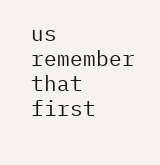us remember that first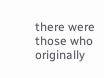there were those who originally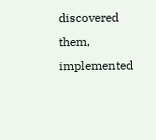discovered them, implemented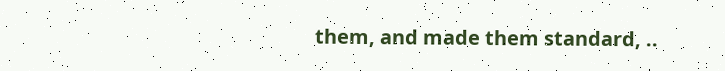them, and made them standard, ..